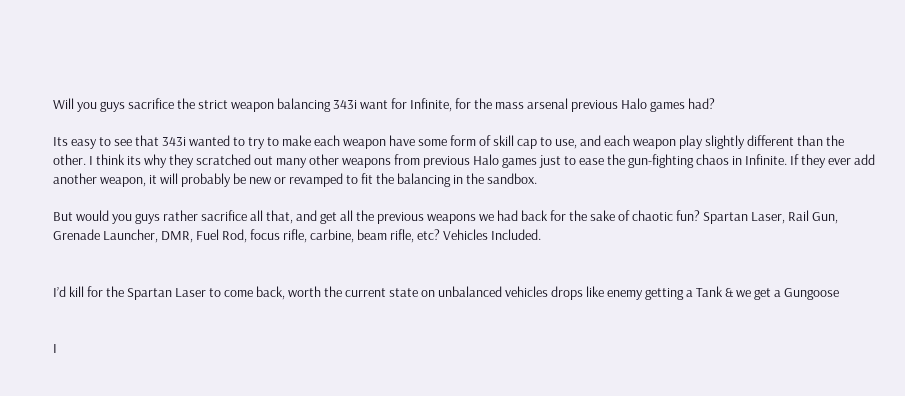Will you guys sacrifice the strict weapon balancing 343i want for Infinite, for the mass arsenal previous Halo games had?

Its easy to see that 343i wanted to try to make each weapon have some form of skill cap to use, and each weapon play slightly different than the other. I think its why they scratched out many other weapons from previous Halo games just to ease the gun-fighting chaos in Infinite. If they ever add another weapon, it will probably be new or revamped to fit the balancing in the sandbox.

But would you guys rather sacrifice all that, and get all the previous weapons we had back for the sake of chaotic fun? Spartan Laser, Rail Gun, Grenade Launcher, DMR, Fuel Rod, focus rifle, carbine, beam rifle, etc? Vehicles Included.


I’d kill for the Spartan Laser to come back, worth the current state on unbalanced vehicles drops like enemy getting a Tank & we get a Gungoose


I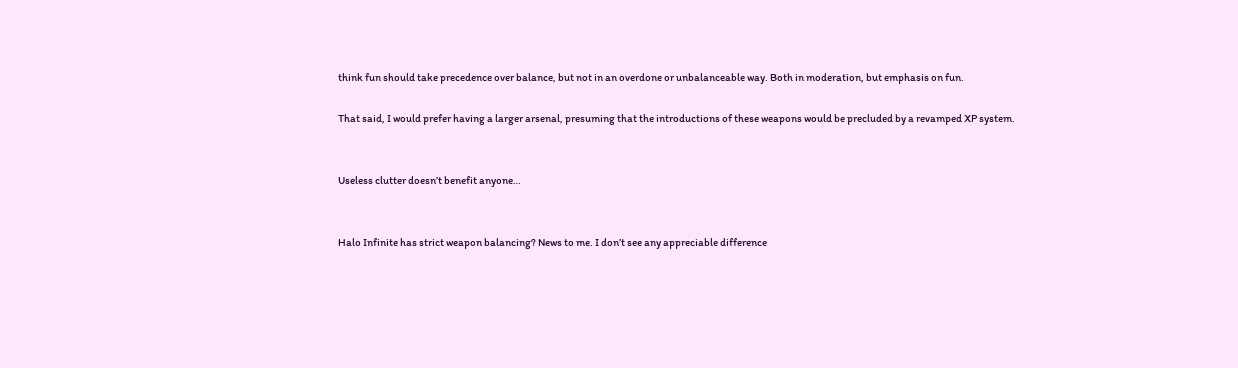think fun should take precedence over balance, but not in an overdone or unbalanceable way. Both in moderation, but emphasis on fun.

That said, I would prefer having a larger arsenal, presuming that the introductions of these weapons would be precluded by a revamped XP system.


Useless clutter doesn’t benefit anyone…


Halo Infinite has strict weapon balancing? News to me. I don’t see any appreciable difference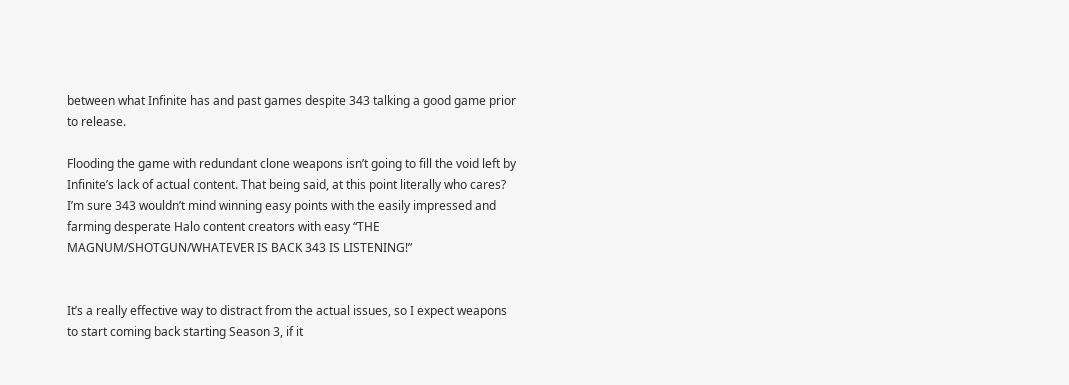between what Infinite has and past games despite 343 talking a good game prior to release.

Flooding the game with redundant clone weapons isn’t going to fill the void left by Infinite’s lack of actual content. That being said, at this point literally who cares? I’m sure 343 wouldn’t mind winning easy points with the easily impressed and farming desperate Halo content creators with easy “THE MAGNUM/SHOTGUN/WHATEVER IS BACK 343 IS LISTENING!”


It’s a really effective way to distract from the actual issues, so I expect weapons to start coming back starting Season 3, if it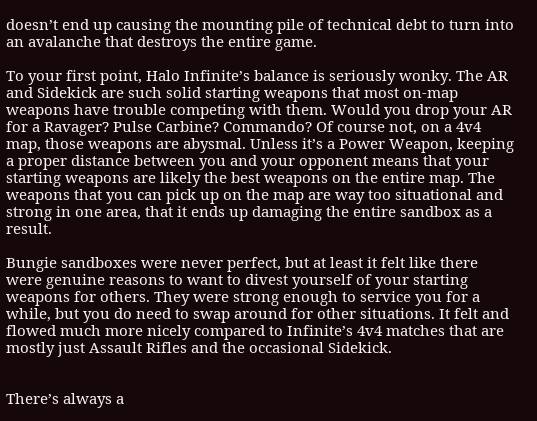doesn’t end up causing the mounting pile of technical debt to turn into an avalanche that destroys the entire game.

To your first point, Halo Infinite’s balance is seriously wonky. The AR and Sidekick are such solid starting weapons that most on-map weapons have trouble competing with them. Would you drop your AR for a Ravager? Pulse Carbine? Commando? Of course not, on a 4v4 map, those weapons are abysmal. Unless it’s a Power Weapon, keeping a proper distance between you and your opponent means that your starting weapons are likely the best weapons on the entire map. The weapons that you can pick up on the map are way too situational and strong in one area, that it ends up damaging the entire sandbox as a result.

Bungie sandboxes were never perfect, but at least it felt like there were genuine reasons to want to divest yourself of your starting weapons for others. They were strong enough to service you for a while, but you do need to swap around for other situations. It felt and flowed much more nicely compared to Infinite’s 4v4 matches that are mostly just Assault Rifles and the occasional Sidekick.


There’s always a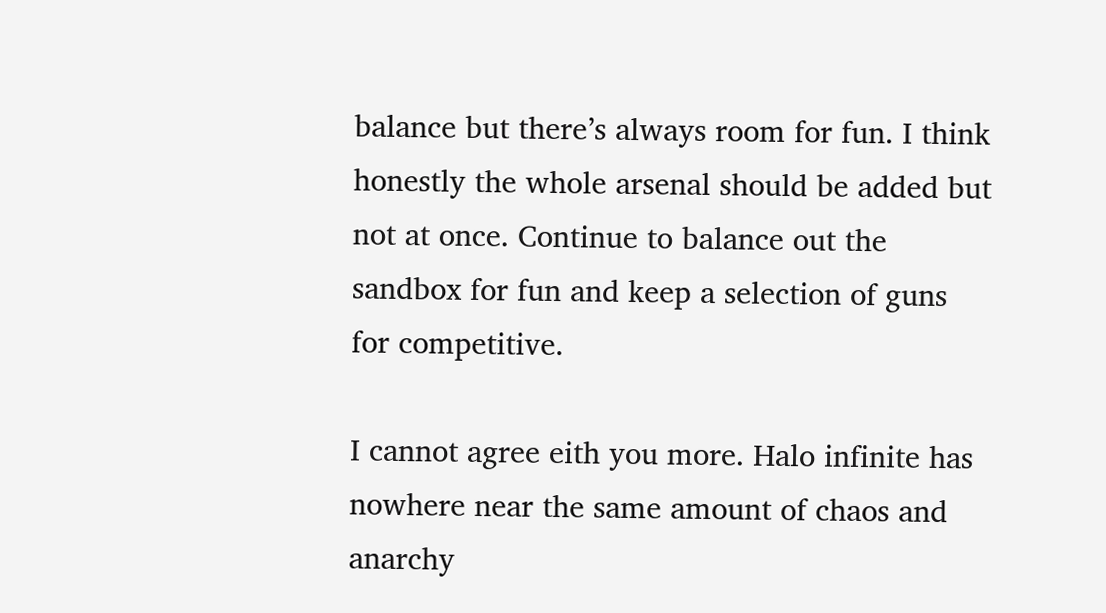balance but there’s always room for fun. I think honestly the whole arsenal should be added but not at once. Continue to balance out the sandbox for fun and keep a selection of guns for competitive.

I cannot agree eith you more. Halo infinite has nowhere near the same amount of chaos and anarchy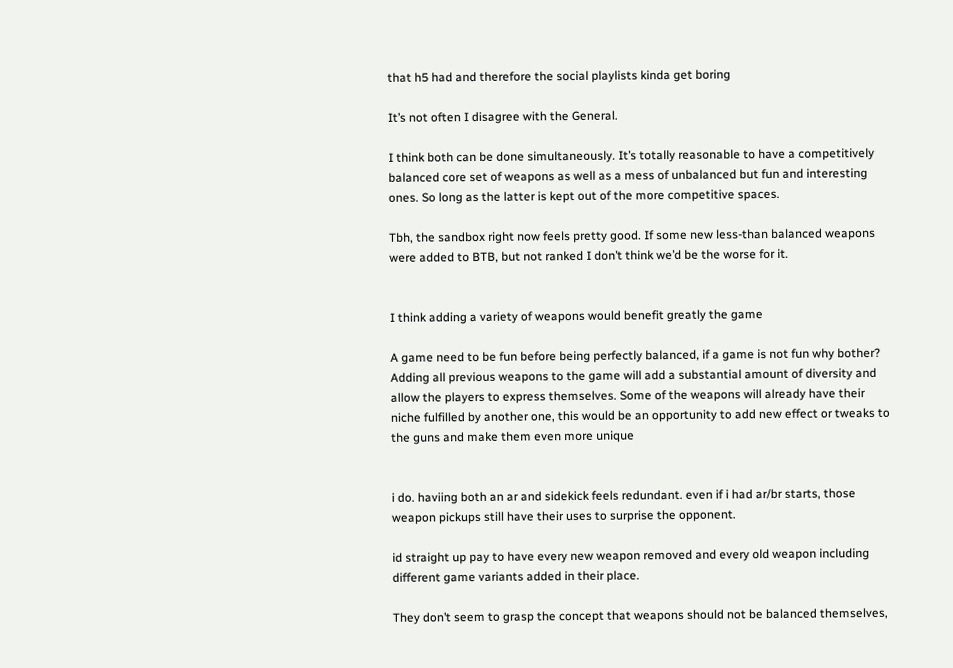that h5 had and therefore the social playlists kinda get boring

It’s not often I disagree with the General.

I think both can be done simultaneously. It’s totally reasonable to have a competitively balanced core set of weapons as well as a mess of unbalanced but fun and interesting ones. So long as the latter is kept out of the more competitive spaces.

Tbh, the sandbox right now feels pretty good. If some new less-than balanced weapons were added to BTB, but not ranked I don’t think we’d be the worse for it.


I think adding a variety of weapons would benefit greatly the game

A game need to be fun before being perfectly balanced, if a game is not fun why bother?
Adding all previous weapons to the game will add a substantial amount of diversity and allow the players to express themselves. Some of the weapons will already have their niche fulfilled by another one, this would be an opportunity to add new effect or tweaks to the guns and make them even more unique


i do. haviing both an ar and sidekick feels redundant. even if i had ar/br starts, those weapon pickups still have their uses to surprise the opponent.

id straight up pay to have every new weapon removed and every old weapon including different game variants added in their place.

They don’t seem to grasp the concept that weapons should not be balanced themselves,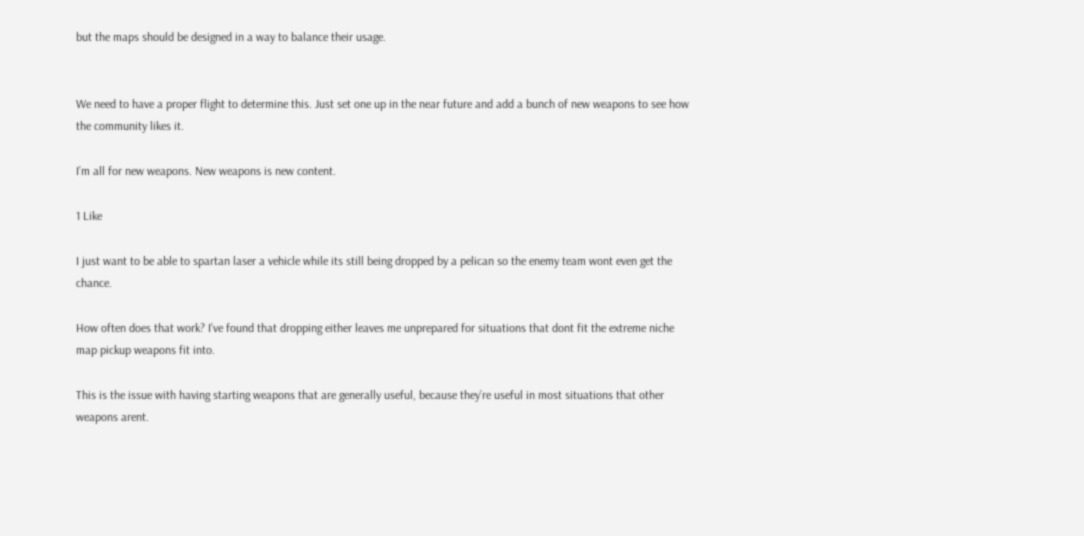but the maps should be designed in a way to balance their usage.


We need to have a proper flight to determine this. Just set one up in the near future and add a bunch of new weapons to see how the community likes it.

I’m all for new weapons. New weapons is new content.

1 Like

I just want to be able to spartan laser a vehicle while its still being dropped by a pelican so the enemy team wont even get the chance.

How often does that work? I’ve found that dropping either leaves me unprepared for situations that dont fit the extreme niche map pickup weapons fit into.

This is the issue with having starting weapons that are generally useful, because they’re useful in most situations that other weapons arent.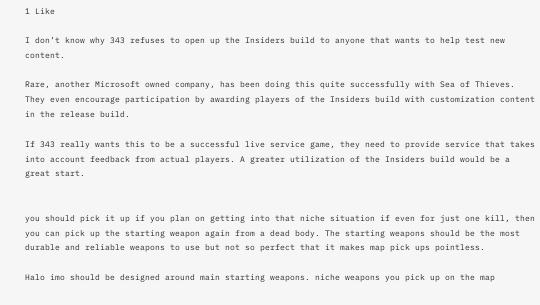1 Like

I don’t know why 343 refuses to open up the Insiders build to anyone that wants to help test new content.

Rare, another Microsoft owned company, has been doing this quite successfully with Sea of Thieves. They even encourage participation by awarding players of the Insiders build with customization content in the release build.

If 343 really wants this to be a successful live service game, they need to provide service that takes into account feedback from actual players. A greater utilization of the Insiders build would be a great start.


you should pick it up if you plan on getting into that niche situation if even for just one kill, then you can pick up the starting weapon again from a dead body. The starting weapons should be the most durable and reliable weapons to use but not so perfect that it makes map pick ups pointless.

Halo imo should be designed around main starting weapons. niche weapons you pick up on the map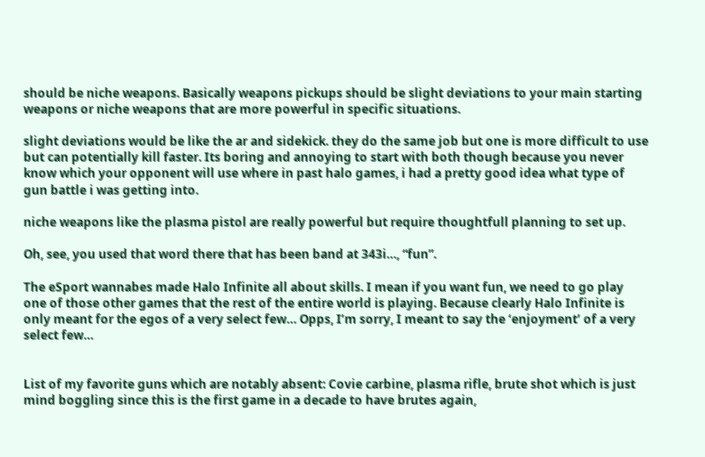should be niche weapons. Basically weapons pickups should be slight deviations to your main starting weapons or niche weapons that are more powerful in specific situations.

slight deviations would be like the ar and sidekick. they do the same job but one is more difficult to use but can potentially kill faster. Its boring and annoying to start with both though because you never know which your opponent will use where in past halo games, i had a pretty good idea what type of gun battle i was getting into.

niche weapons like the plasma pistol are really powerful but require thoughtfull planning to set up.

Oh, see, you used that word there that has been band at 343i…, “fun”.

The eSport wannabes made Halo Infinite all about skills. I mean if you want fun, we need to go play one of those other games that the rest of the entire world is playing. Because clearly Halo Infinite is only meant for the egos of a very select few… Opps, I’m sorry, I meant to say the ‘enjoyment’ of a very select few…


List of my favorite guns which are notably absent: Covie carbine, plasma rifle, brute shot which is just mind boggling since this is the first game in a decade to have brutes again,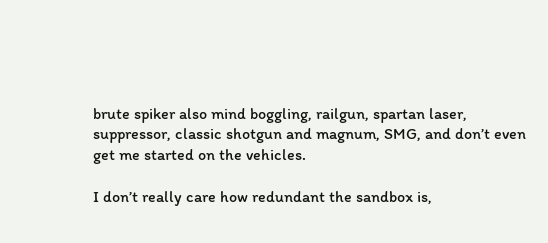brute spiker also mind boggling, railgun, spartan laser, suppressor, classic shotgun and magnum, SMG, and don’t even get me started on the vehicles.

I don’t really care how redundant the sandbox is,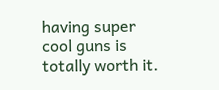having super cool guns is totally worth it.